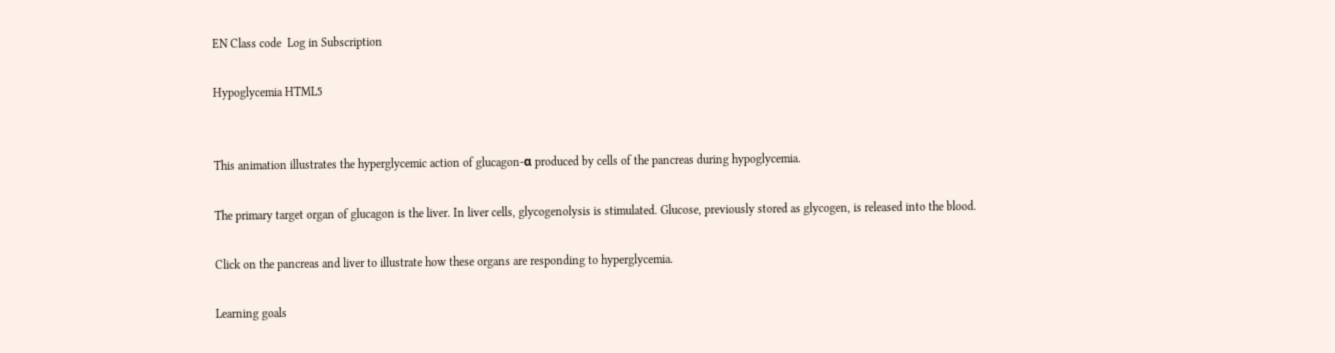EN Class code  Log in Subscription

Hypoglycemia HTML5


This animation illustrates the hyperglycemic action of glucagon-α produced by cells of the pancreas during hypoglycemia.

The primary target organ of glucagon is the liver. In liver cells, glycogenolysis is stimulated. Glucose, previously stored as glycogen, is released into the blood.

Click on the pancreas and liver to illustrate how these organs are responding to hyperglycemia.

Learning goals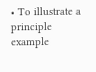• To illustrate a principle example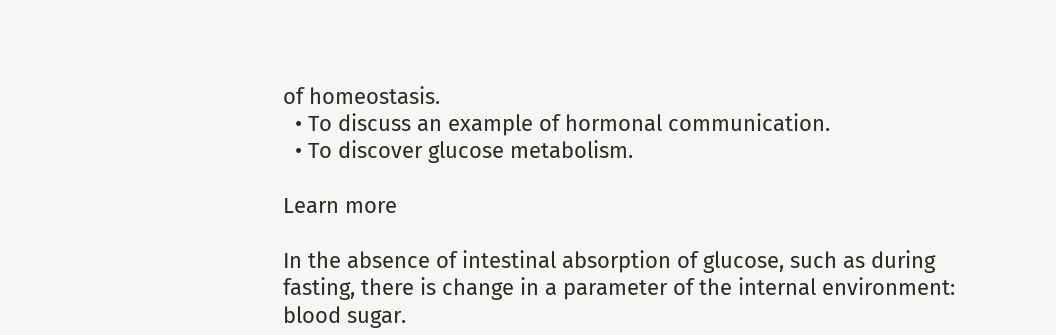of homeostasis.
  • To discuss an example of hormonal communication.
  • To discover glucose metabolism.

Learn more

In the absence of intestinal absorption of glucose, such as during fasting, there is change in a parameter of the internal environment: blood sugar.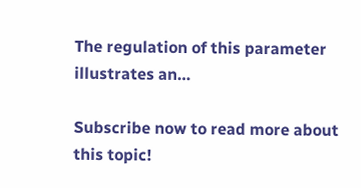The regulation of this parameter illustrates an…

Subscribe now to read more about this topic!